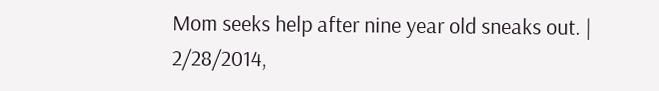Mom seeks help after nine year old sneaks out. | 2/28/2014,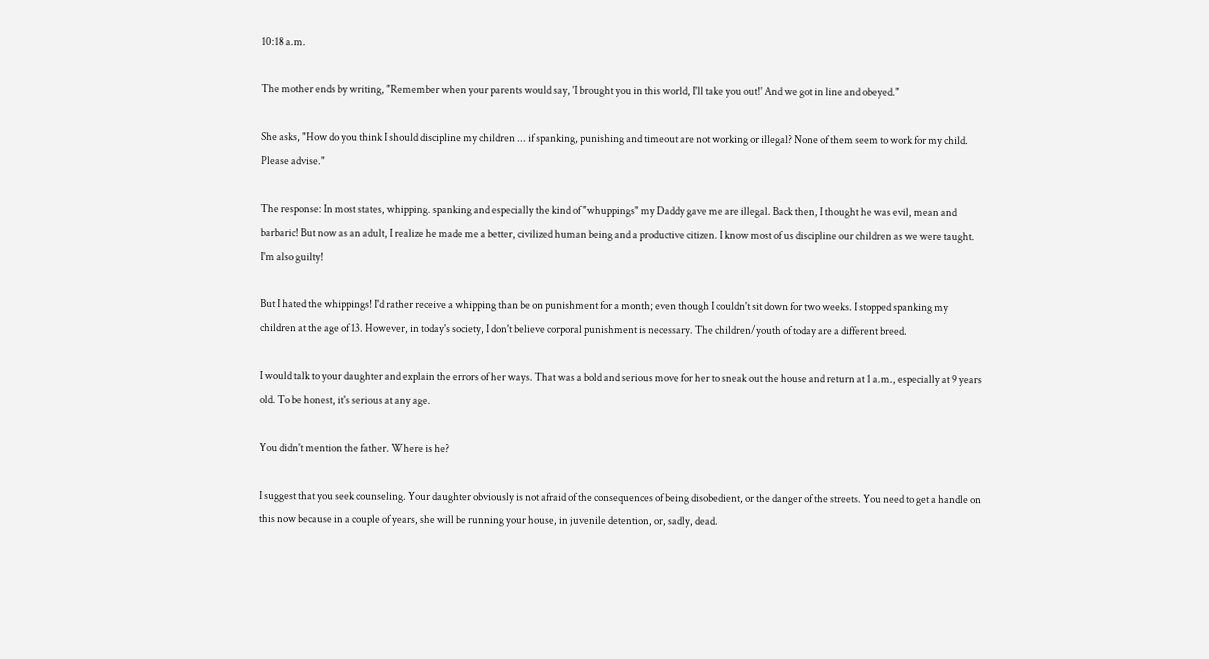10:18 a.m.

The mother ends by writing, "Remember when your parents would say, 'I brought you in this world, I'll take you out!' And we got in line and obeyed."

She asks, "How do you think I should discipline my children ... if spanking, punishing and timeout are not working or illegal? None of them seem to work for my child. Please advise."

The response: In most states, whipping. spanking and especially the kind of "whuppings" my Daddy gave me are illegal. Back then, I thought he was evil, mean and barbaric! But now as an adult, I realize he made me a better, civilized human being and a productive citizen. I know most of us discipline our children as we were taught. I'm also guilty!

But I hated the whippings! I'd rather receive a whipping than be on punishment for a month; even though I couldn't sit down for two weeks. I stopped spanking my children at the age of 13. However, in today's society, I don't believe corporal punishment is necessary. The children/youth of today are a different breed.

I would talk to your daughter and explain the errors of her ways. That was a bold and serious move for her to sneak out the house and return at 1 a.m., especially at 9 years old. To be honest, it's serious at any age.

You didn't mention the father. Where is he?

I suggest that you seek counseling. Your daughter obviously is not afraid of the consequences of being disobedient, or the danger of the streets. You need to get a handle on this now because in a couple of years, she will be running your house, in juvenile detention, or, sadly, dead.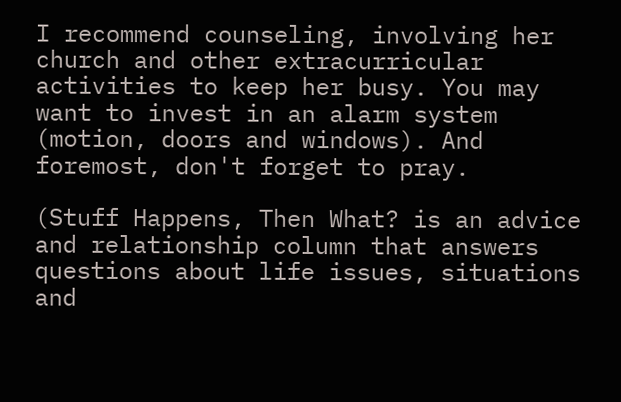I recommend counseling, involving her church and other extracurricular activities to keep her busy. You may want to invest in an alarm system (motion, doors and windows). And foremost, don't forget to pray.

(Stuff Happens, Then What? is an advice and relationship column that answers questions about life issues, situations and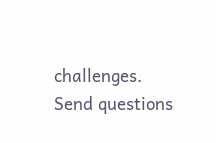challenges. Send questions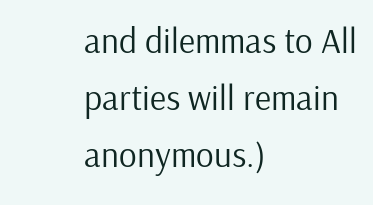and dilemmas to All parties will remain anonymous.)